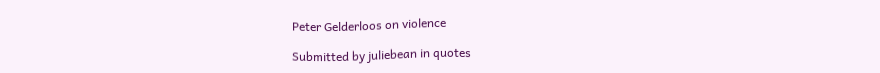Peter Gelderloos on violence

Submitted by juliebean in quotes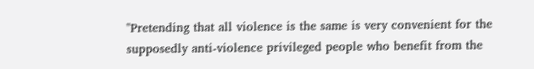"Pretending that all violence is the same is very convenient for the supposedly anti-violence privileged people who benefit from the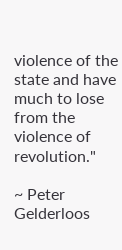violence of the state and have much to lose from the violence of revolution."

~ Peter Gelderloos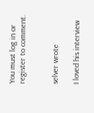You must log in or register to comment.


selver wrote

I loved his interview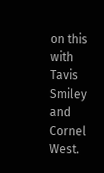on this with Tavis Smiley and Cornel West.